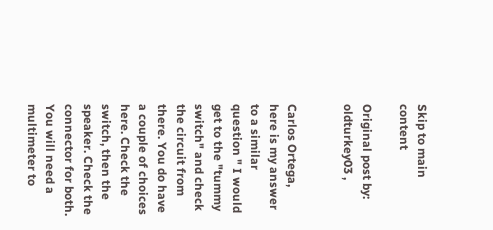Skip to main content

Original post by: oldturkey03 ,


Carlos Ortega, here is my answer to a similar question " I would get to the "tummy switch" and check the circuit from there. You do have a couple of choices here. Check the switch, then the speaker. Check the connector for both. You will need a multimeter to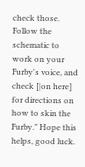check those. Follow the schematic to work on your Furby's voice, and check [|on here] for directions on how to skin the Furby." Hope this helps, good luck.